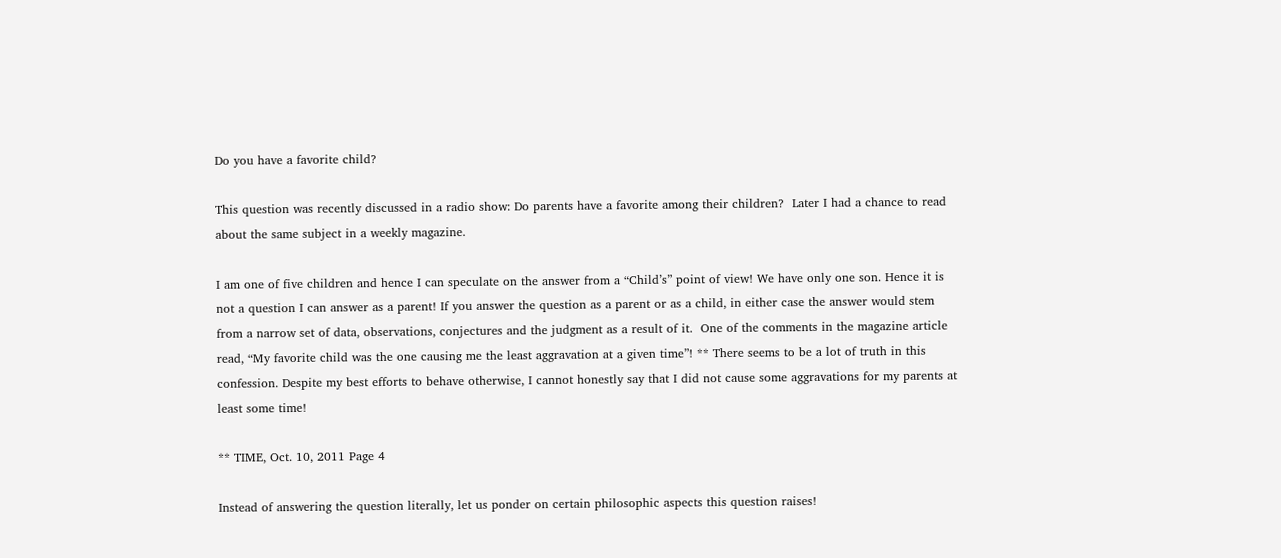Do you have a favorite child?

This question was recently discussed in a radio show: Do parents have a favorite among their children?  Later I had a chance to read about the same subject in a weekly magazine.

I am one of five children and hence I can speculate on the answer from a “Child’s” point of view! We have only one son. Hence it is not a question I can answer as a parent! If you answer the question as a parent or as a child, in either case the answer would stem from a narrow set of data, observations, conjectures and the judgment as a result of it.  One of the comments in the magazine article read, “My favorite child was the one causing me the least aggravation at a given time”! ** There seems to be a lot of truth in this confession. Despite my best efforts to behave otherwise, I cannot honestly say that I did not cause some aggravations for my parents at least some time!

** TIME, Oct. 10, 2011 Page 4

Instead of answering the question literally, let us ponder on certain philosophic aspects this question raises!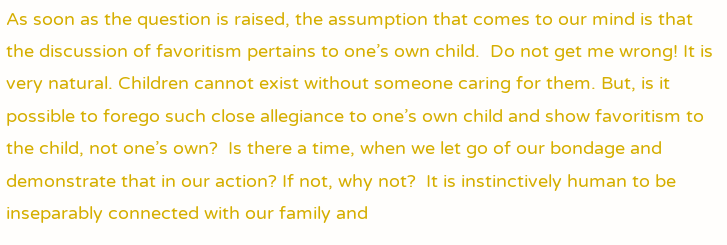As soon as the question is raised, the assumption that comes to our mind is that the discussion of favoritism pertains to one’s own child.  Do not get me wrong! It is very natural. Children cannot exist without someone caring for them. But, is it possible to forego such close allegiance to one’s own child and show favoritism to the child, not one’s own?  Is there a time, when we let go of our bondage and demonstrate that in our action? If not, why not?  It is instinctively human to be inseparably connected with our family and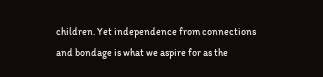children. Yet independence from connections and bondage is what we aspire for as the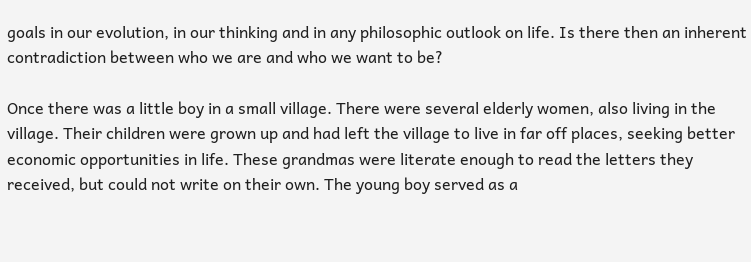goals in our evolution, in our thinking and in any philosophic outlook on life. Is there then an inherent contradiction between who we are and who we want to be?

Once there was a little boy in a small village. There were several elderly women, also living in the village. Their children were grown up and had left the village to live in far off places, seeking better economic opportunities in life. These grandmas were literate enough to read the letters they received, but could not write on their own. The young boy served as a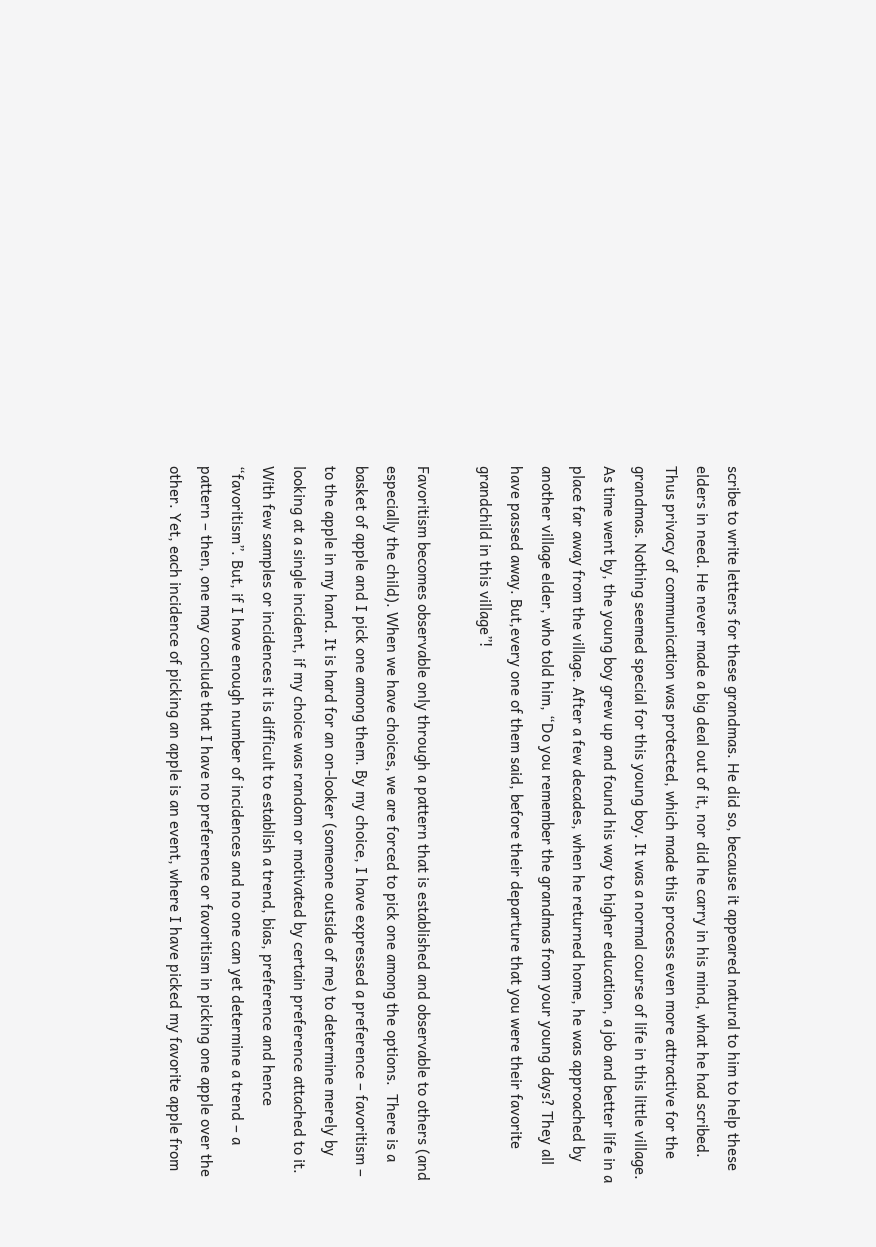scribe to write letters for these grandmas. He did so, because it appeared natural to him to help these elders in need. He never made a big deal out of it, nor did he carry in his mind, what he had scribed. Thus privacy of communication was protected, which made this process even more attractive for the grandmas. Nothing seemed special for this young boy. It was a normal course of life in this little village. As time went by, the young boy grew up and found his way to higher education, a job and better life in a place far away from the village. After a few decades, when he returned home, he was approached by another village elder, who told him, “Do you remember the grandmas from your young days? They all have passed away. But,every one of them said, before their departure that you were their favorite grandchild in this village”!

Favoritism becomes observable only through a pattern that is established and observable to others (and especially the child). When we have choices, we are forced to pick one among the options.  There is a basket of apple and I pick one among them. By my choice, I have expressed a preference – favoritism – to the apple in my hand. It is hard for an on-looker (someone outside of me) to determine merely by looking at a single incident, if my choice was random or motivated by certain preference attached to it. With few samples or incidences it is difficult to establish a trend, bias, preference and hence “favoritism”. But, if I have enough number of incidences and no one can yet determine a trend – a pattern – then, one may conclude that I have no preference or favoritism in picking one apple over the other. Yet, each incidence of picking an apple is an event, where I have picked my favorite apple from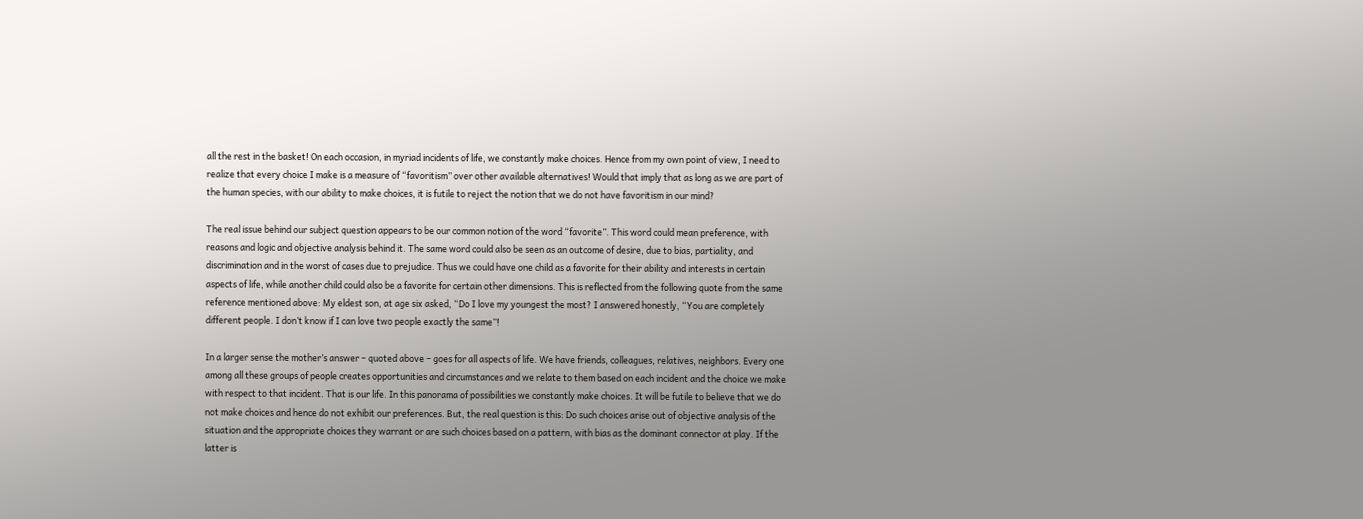all the rest in the basket! On each occasion, in myriad incidents of life, we constantly make choices. Hence from my own point of view, I need to realize that every choice I make is a measure of “favoritism” over other available alternatives! Would that imply that as long as we are part of the human species, with our ability to make choices, it is futile to reject the notion that we do not have favoritism in our mind?

The real issue behind our subject question appears to be our common notion of the word “favorite”. This word could mean preference, with reasons and logic and objective analysis behind it. The same word could also be seen as an outcome of desire, due to bias, partiality, and discrimination and in the worst of cases due to prejudice. Thus we could have one child as a favorite for their ability and interests in certain aspects of life, while another child could also be a favorite for certain other dimensions. This is reflected from the following quote from the same reference mentioned above: My eldest son, at age six asked, “Do I love my youngest the most? I answered honestly, “You are completely different people. I don’t know if I can love two people exactly the same”!

In a larger sense the mother’s answer – quoted above – goes for all aspects of life. We have friends, colleagues, relatives, neighbors. Every one among all these groups of people creates opportunities and circumstances and we relate to them based on each incident and the choice we make with respect to that incident. That is our life. In this panorama of possibilities we constantly make choices. It will be futile to believe that we do not make choices and hence do not exhibit our preferences. But, the real question is this: Do such choices arise out of objective analysis of the situation and the appropriate choices they warrant or are such choices based on a pattern, with bias as the dominant connector at play. If the latter is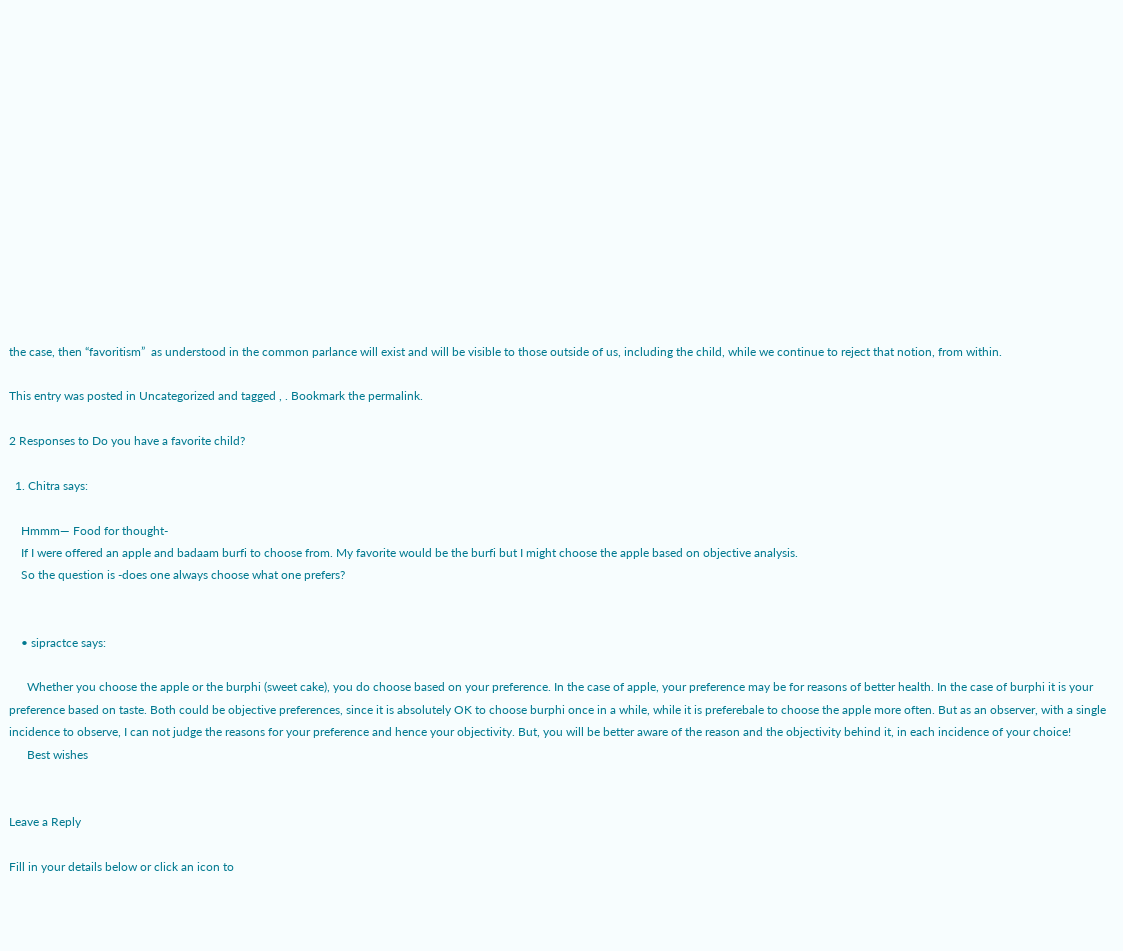the case, then “favoritism”  as understood in the common parlance will exist and will be visible to those outside of us, including the child, while we continue to reject that notion, from within.

This entry was posted in Uncategorized and tagged , . Bookmark the permalink.

2 Responses to Do you have a favorite child?

  1. Chitra says:

    Hmmm— Food for thought-
    If I were offered an apple and badaam burfi to choose from. My favorite would be the burfi but I might choose the apple based on objective analysis.
    So the question is -does one always choose what one prefers?


    • sipractce says:

      Whether you choose the apple or the burphi (sweet cake), you do choose based on your preference. In the case of apple, your preference may be for reasons of better health. In the case of burphi it is your preference based on taste. Both could be objective preferences, since it is absolutely OK to choose burphi once in a while, while it is preferebale to choose the apple more often. But as an observer, with a single incidence to observe, I can not judge the reasons for your preference and hence your objectivity. But, you will be better aware of the reason and the objectivity behind it, in each incidence of your choice!
      Best wishes


Leave a Reply

Fill in your details below or click an icon to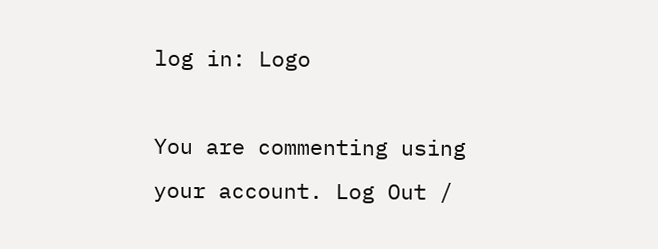log in: Logo

You are commenting using your account. Log Out /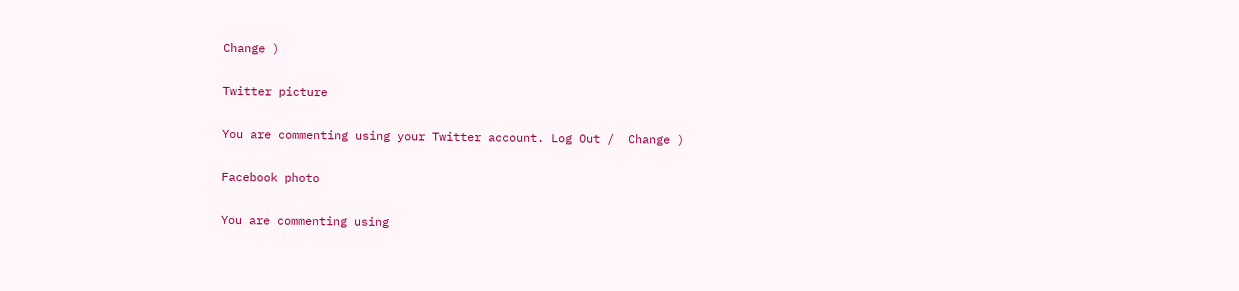Change )

Twitter picture

You are commenting using your Twitter account. Log Out /  Change )

Facebook photo

You are commenting using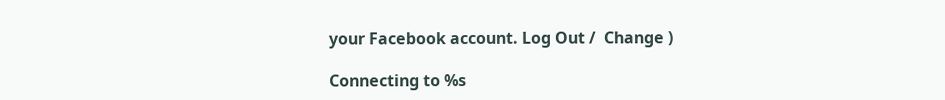your Facebook account. Log Out /  Change )

Connecting to %s